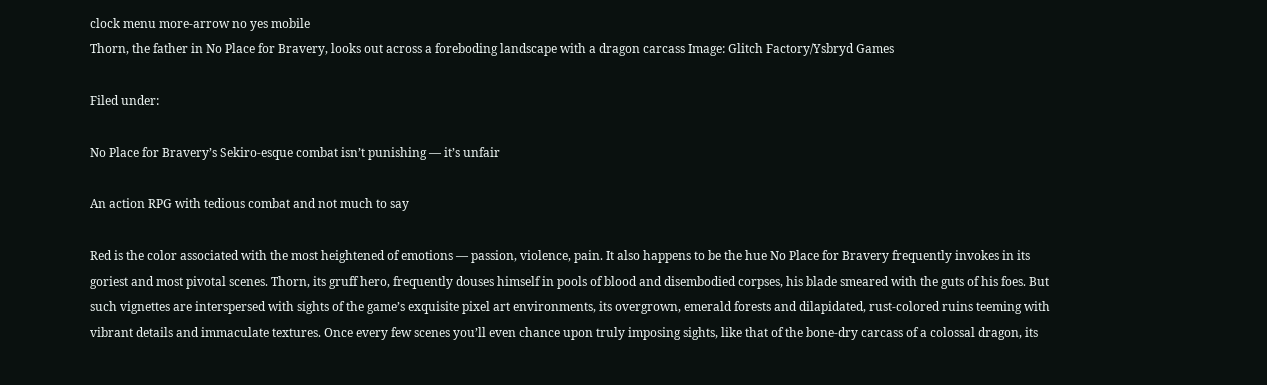clock menu more-arrow no yes mobile
Thorn, the father in No Place for Bravery, looks out across a foreboding landscape with a dragon carcass Image: Glitch Factory/Ysbryd Games

Filed under:

No Place for Bravery’s Sekiro-esque combat isn’t punishing — it’s unfair

An action RPG with tedious combat and not much to say

Red is the color associated with the most heightened of emotions — passion, violence, pain. It also happens to be the hue No Place for Bravery frequently invokes in its goriest and most pivotal scenes. Thorn, its gruff hero, frequently douses himself in pools of blood and disembodied corpses, his blade smeared with the guts of his foes. But such vignettes are interspersed with sights of the game’s exquisite pixel art environments, its overgrown, emerald forests and dilapidated, rust-colored ruins teeming with vibrant details and immaculate textures. Once every few scenes you’ll even chance upon truly imposing sights, like that of the bone-dry carcass of a colossal dragon, its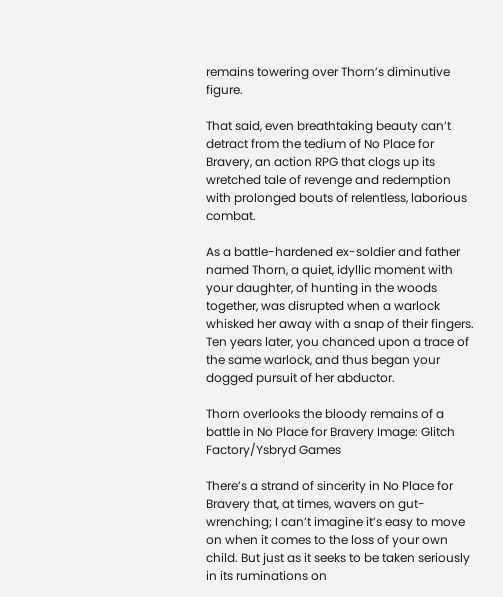remains towering over Thorn’s diminutive figure.

That said, even breathtaking beauty can’t detract from the tedium of No Place for Bravery, an action RPG that clogs up its wretched tale of revenge and redemption with prolonged bouts of relentless, laborious combat.

As a battle-hardened ex-soldier and father named Thorn, a quiet, idyllic moment with your daughter, of hunting in the woods together, was disrupted when a warlock whisked her away with a snap of their fingers. Ten years later, you chanced upon a trace of the same warlock, and thus began your dogged pursuit of her abductor.

Thorn overlooks the bloody remains of a battle in No Place for Bravery Image: Glitch Factory/Ysbryd Games

There’s a strand of sincerity in No Place for Bravery that, at times, wavers on gut-wrenching; I can’t imagine it’s easy to move on when it comes to the loss of your own child. But just as it seeks to be taken seriously in its ruminations on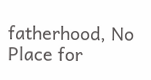fatherhood, No Place for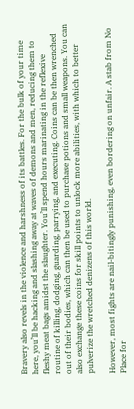Bravery also revels in the violence and harshness of its battles. For the bulk of your time here, you’ll be hacking and slashing away at waves of demons and men, reducing them to fleshy meat bags amidst the slaughter. You’ll spend hours marinating in the reflexive routine of killing, dodging, guarding, parrying, and executing. Coins can be then wrenched out of their bodies, which can then be used to purchase potions and small weapons. You can also exchange these coins for skill points to unlock more abilities, with which to better pulverize the wretched denizens of this world.

However, most fights are nail-bitingly punishing, even bordering on unfair. A stab from No Place for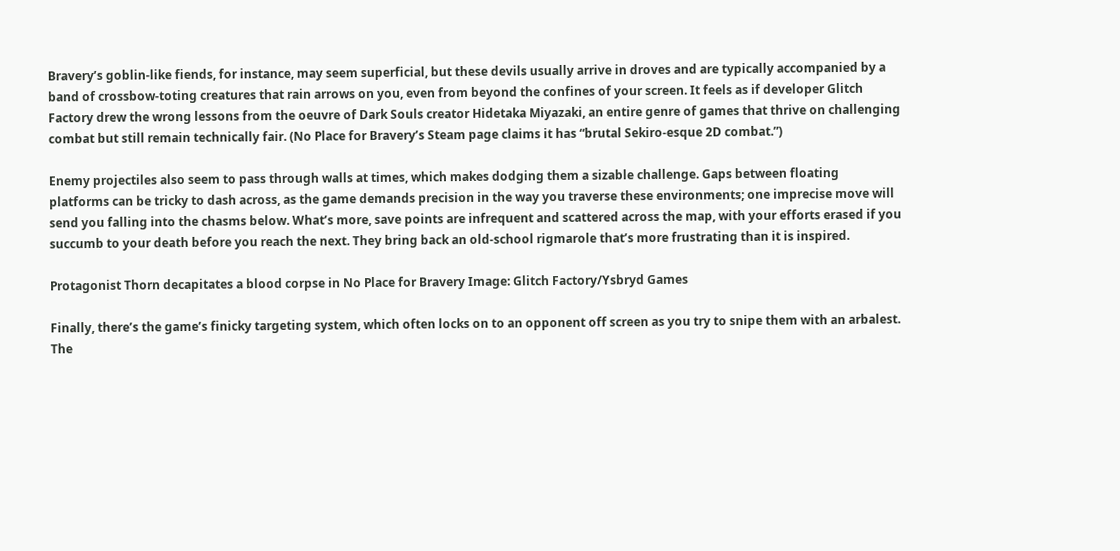Bravery’s goblin-like fiends, for instance, may seem superficial, but these devils usually arrive in droves and are typically accompanied by a band of crossbow-toting creatures that rain arrows on you, even from beyond the confines of your screen. It feels as if developer Glitch Factory drew the wrong lessons from the oeuvre of Dark Souls creator Hidetaka Miyazaki, an entire genre of games that thrive on challenging combat but still remain technically fair. (No Place for Bravery’s Steam page claims it has “brutal Sekiro-esque 2D combat.”)

Enemy projectiles also seem to pass through walls at times, which makes dodging them a sizable challenge. Gaps between floating platforms can be tricky to dash across, as the game demands precision in the way you traverse these environments; one imprecise move will send you falling into the chasms below. What’s more, save points are infrequent and scattered across the map, with your efforts erased if you succumb to your death before you reach the next. They bring back an old-school rigmarole that’s more frustrating than it is inspired.

Protagonist Thorn decapitates a blood corpse in No Place for Bravery Image: Glitch Factory/Ysbryd Games

Finally, there’s the game’s finicky targeting system, which often locks on to an opponent off screen as you try to snipe them with an arbalest. The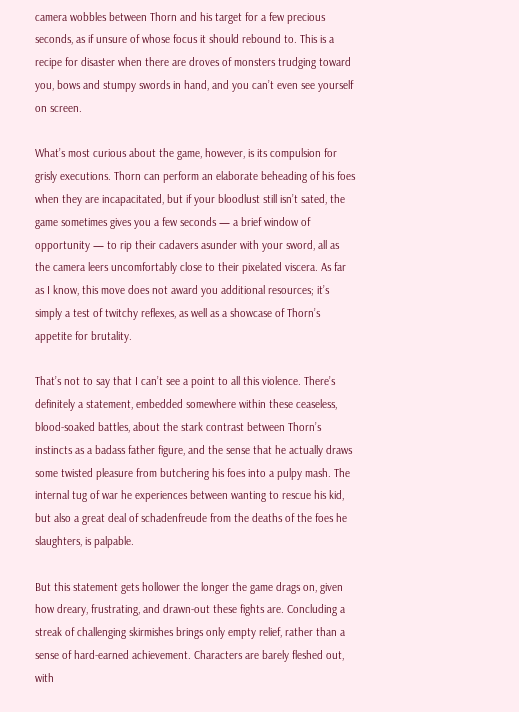camera wobbles between Thorn and his target for a few precious seconds, as if unsure of whose focus it should rebound to. This is a recipe for disaster when there are droves of monsters trudging toward you, bows and stumpy swords in hand, and you can’t even see yourself on screen.

What’s most curious about the game, however, is its compulsion for grisly executions. Thorn can perform an elaborate beheading of his foes when they are incapacitated, but if your bloodlust still isn’t sated, the game sometimes gives you a few seconds — a brief window of opportunity — to rip their cadavers asunder with your sword, all as the camera leers uncomfortably close to their pixelated viscera. As far as I know, this move does not award you additional resources; it’s simply a test of twitchy reflexes, as well as a showcase of Thorn’s appetite for brutality.

That’s not to say that I can’t see a point to all this violence. There’s definitely a statement, embedded somewhere within these ceaseless, blood-soaked battles, about the stark contrast between Thorn’s instincts as a badass father figure, and the sense that he actually draws some twisted pleasure from butchering his foes into a pulpy mash. The internal tug of war he experiences between wanting to rescue his kid, but also a great deal of schadenfreude from the deaths of the foes he slaughters, is palpable.

But this statement gets hollower the longer the game drags on, given how dreary, frustrating, and drawn-out these fights are. Concluding a streak of challenging skirmishes brings only empty relief, rather than a sense of hard-earned achievement. Characters are barely fleshed out, with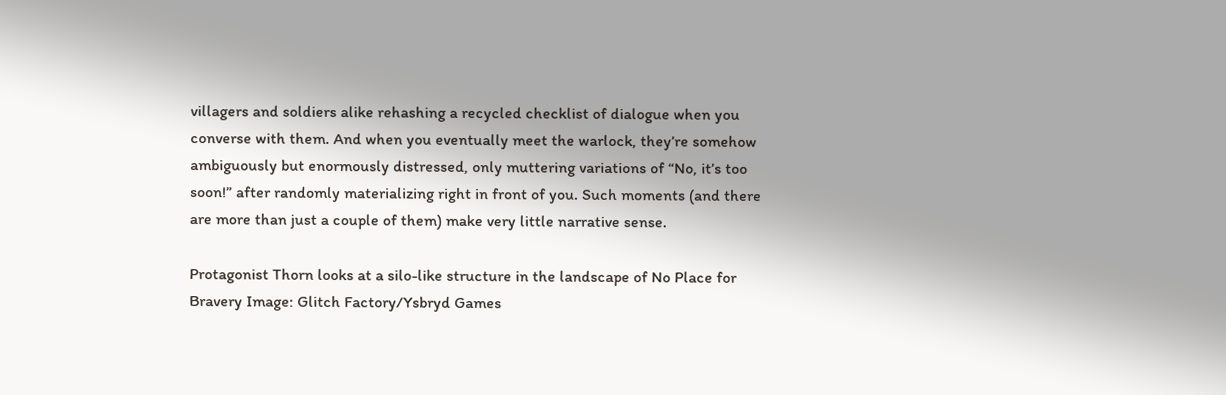villagers and soldiers alike rehashing a recycled checklist of dialogue when you converse with them. And when you eventually meet the warlock, they’re somehow ambiguously but enormously distressed, only muttering variations of “No, it’s too soon!” after randomly materializing right in front of you. Such moments (and there are more than just a couple of them) make very little narrative sense.

Protagonist Thorn looks at a silo-like structure in the landscape of No Place for Bravery Image: Glitch Factory/Ysbryd Games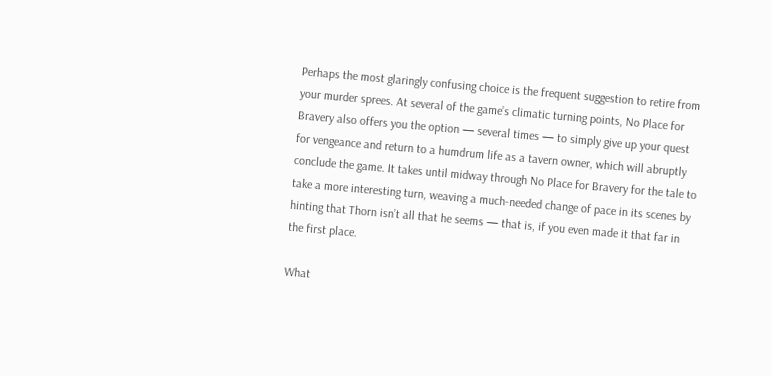Perhaps the most glaringly confusing choice is the frequent suggestion to retire from your murder sprees. At several of the game’s climatic turning points, No Place for Bravery also offers you the option — several times — to simply give up your quest for vengeance and return to a humdrum life as a tavern owner, which will abruptly conclude the game. It takes until midway through No Place for Bravery for the tale to take a more interesting turn, weaving a much-needed change of pace in its scenes by hinting that Thorn isn’t all that he seems — that is, if you even made it that far in the first place.

What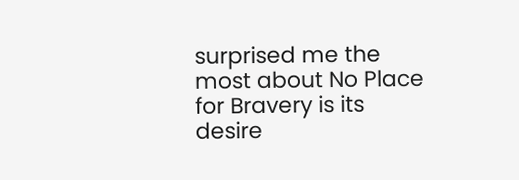surprised me the most about No Place for Bravery is its desire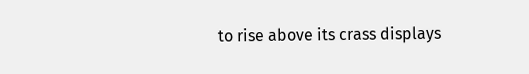to rise above its crass displays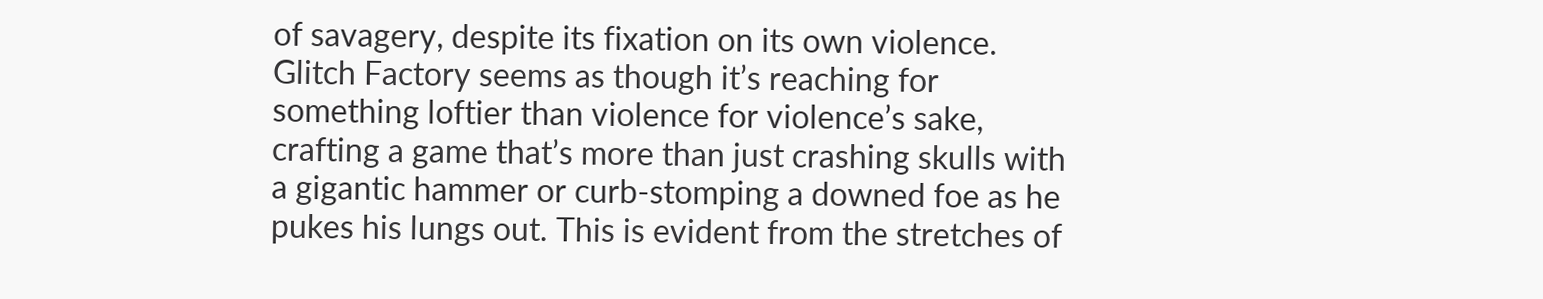of savagery, despite its fixation on its own violence. Glitch Factory seems as though it’s reaching for something loftier than violence for violence’s sake, crafting a game that’s more than just crashing skulls with a gigantic hammer or curb-stomping a downed foe as he pukes his lungs out. This is evident from the stretches of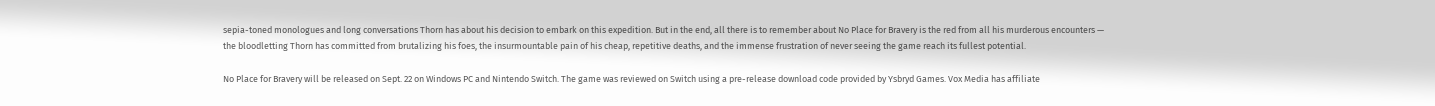sepia-toned monologues and long conversations Thorn has about his decision to embark on this expedition. But in the end, all there is to remember about No Place for Bravery is the red from all his murderous encounters — the bloodletting Thorn has committed from brutalizing his foes, the insurmountable pain of his cheap, repetitive deaths, and the immense frustration of never seeing the game reach its fullest potential.

No Place for Bravery will be released on Sept. 22 on Windows PC and Nintendo Switch. The game was reviewed on Switch using a pre-release download code provided by Ysbryd Games. Vox Media has affiliate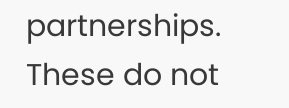partnerships. These do not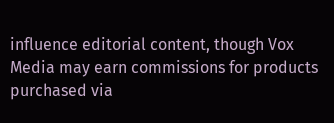influence editorial content, though Vox Media may earn commissions for products purchased via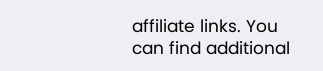affiliate links. You can find additional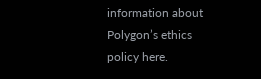information about Polygon’s ethics policy here.